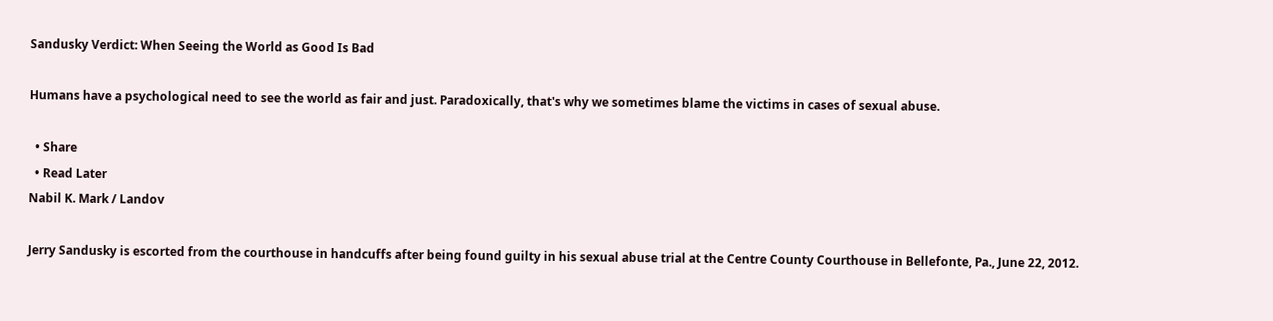Sandusky Verdict: When Seeing the World as Good Is Bad

Humans have a psychological need to see the world as fair and just. Paradoxically, that's why we sometimes blame the victims in cases of sexual abuse.

  • Share
  • Read Later
Nabil K. Mark / Landov

Jerry Sandusky is escorted from the courthouse in handcuffs after being found guilty in his sexual abuse trial at the Centre County Courthouse in Bellefonte, Pa., June 22, 2012.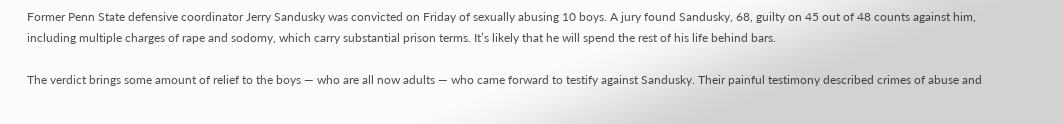Former Penn State defensive coordinator Jerry Sandusky was convicted on Friday of sexually abusing 10 boys. A jury found Sandusky, 68, guilty on 45 out of 48 counts against him, including multiple charges of rape and sodomy, which carry substantial prison terms. It’s likely that he will spend the rest of his life behind bars.

The verdict brings some amount of relief to the boys — who are all now adults — who came forward to testify against Sandusky. Their painful testimony described crimes of abuse and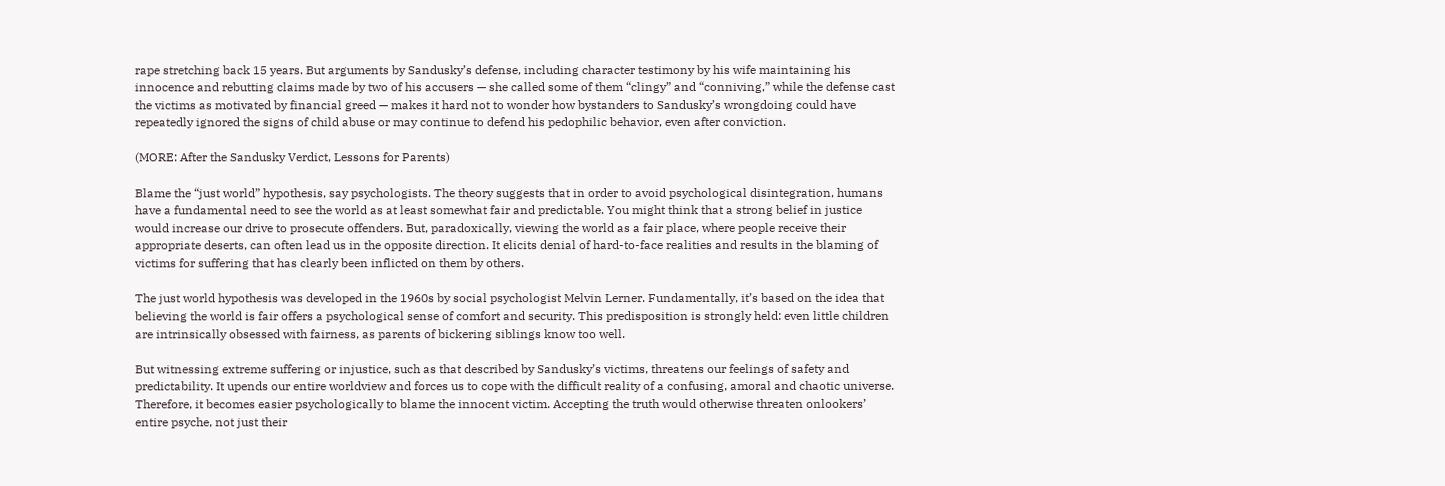rape stretching back 15 years. But arguments by Sandusky’s defense, including character testimony by his wife maintaining his innocence and rebutting claims made by two of his accusers — she called some of them “clingy” and “conniving,” while the defense cast the victims as motivated by financial greed — makes it hard not to wonder how bystanders to Sandusky’s wrongdoing could have repeatedly ignored the signs of child abuse or may continue to defend his pedophilic behavior, even after conviction.

(MORE: After the Sandusky Verdict, Lessons for Parents)

Blame the “just world” hypothesis, say psychologists. The theory suggests that in order to avoid psychological disintegration, humans have a fundamental need to see the world as at least somewhat fair and predictable. You might think that a strong belief in justice would increase our drive to prosecute offenders. But, paradoxically, viewing the world as a fair place, where people receive their appropriate deserts, can often lead us in the opposite direction. It elicits denial of hard-to-face realities and results in the blaming of victims for suffering that has clearly been inflicted on them by others.

The just world hypothesis was developed in the 1960s by social psychologist Melvin Lerner. Fundamentally, it’s based on the idea that believing the world is fair offers a psychological sense of comfort and security. This predisposition is strongly held: even little children are intrinsically obsessed with fairness, as parents of bickering siblings know too well.

But witnessing extreme suffering or injustice, such as that described by Sandusky’s victims, threatens our feelings of safety and predictability. It upends our entire worldview and forces us to cope with the difficult reality of a confusing, amoral and chaotic universe. Therefore, it becomes easier psychologically to blame the innocent victim. Accepting the truth would otherwise threaten onlookers’ entire psyche, not just their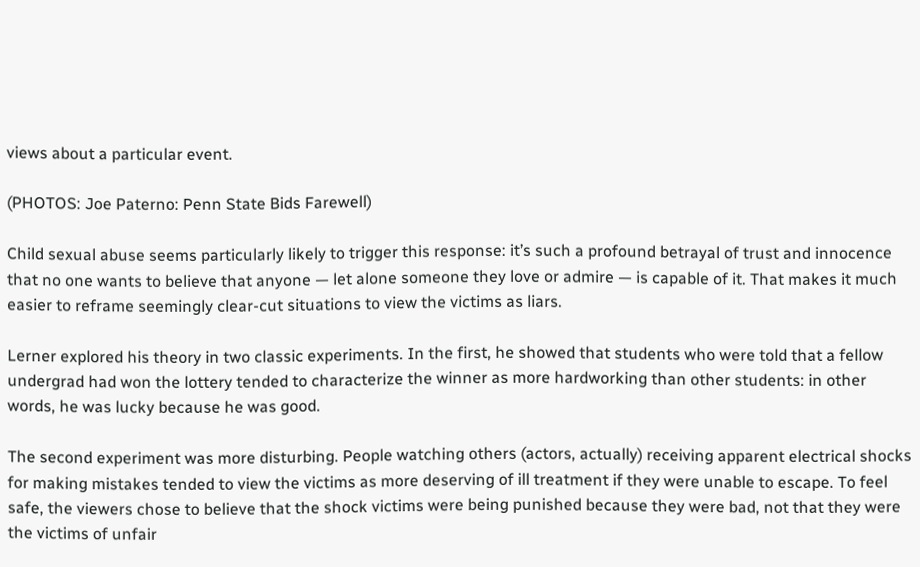views about a particular event.

(PHOTOS: Joe Paterno: Penn State Bids Farewell)

Child sexual abuse seems particularly likely to trigger this response: it’s such a profound betrayal of trust and innocence that no one wants to believe that anyone — let alone someone they love or admire — is capable of it. That makes it much easier to reframe seemingly clear-cut situations to view the victims as liars.

Lerner explored his theory in two classic experiments. In the first, he showed that students who were told that a fellow undergrad had won the lottery tended to characterize the winner as more hardworking than other students: in other words, he was lucky because he was good.

The second experiment was more disturbing. People watching others (actors, actually) receiving apparent electrical shocks for making mistakes tended to view the victims as more deserving of ill treatment if they were unable to escape. To feel safe, the viewers chose to believe that the shock victims were being punished because they were bad, not that they were the victims of unfair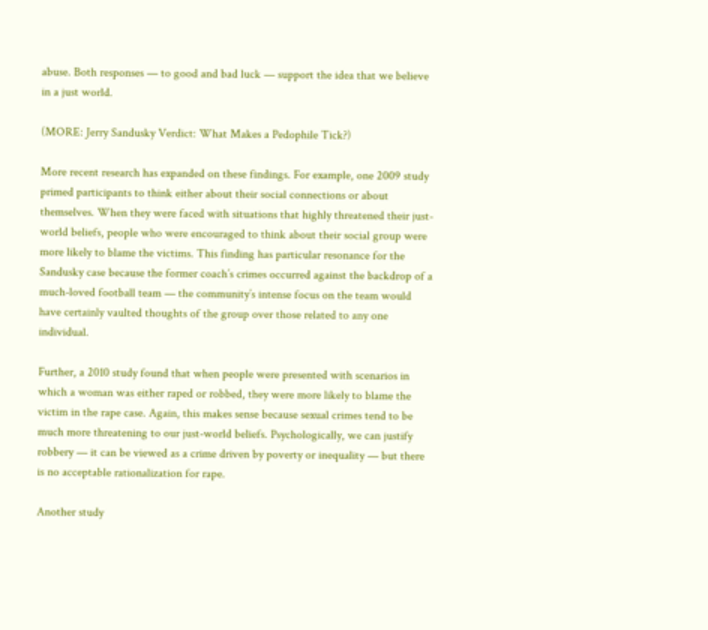abuse. Both responses — to good and bad luck — support the idea that we believe in a just world.

(MORE: Jerry Sandusky Verdict: What Makes a Pedophile Tick?)

More recent research has expanded on these findings. For example, one 2009 study primed participants to think either about their social connections or about themselves. When they were faced with situations that highly threatened their just-world beliefs, people who were encouraged to think about their social group were more likely to blame the victims. This finding has particular resonance for the Sandusky case because the former coach’s crimes occurred against the backdrop of a much-loved football team — the community’s intense focus on the team would have certainly vaulted thoughts of the group over those related to any one individual.

Further, a 2010 study found that when people were presented with scenarios in which a woman was either raped or robbed, they were more likely to blame the victim in the rape case. Again, this makes sense because sexual crimes tend to be much more threatening to our just-world beliefs. Psychologically, we can justify robbery — it can be viewed as a crime driven by poverty or inequality — but there is no acceptable rationalization for rape.

Another study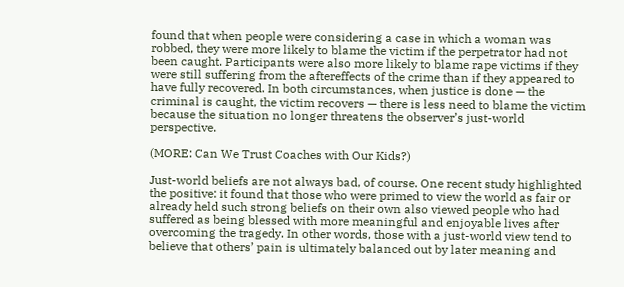found that when people were considering a case in which a woman was robbed, they were more likely to blame the victim if the perpetrator had not been caught. Participants were also more likely to blame rape victims if they were still suffering from the aftereffects of the crime than if they appeared to have fully recovered. In both circumstances, when justice is done — the criminal is caught, the victim recovers — there is less need to blame the victim because the situation no longer threatens the observer’s just-world perspective.

(MORE: Can We Trust Coaches with Our Kids?)

Just-world beliefs are not always bad, of course. One recent study highlighted the positive: it found that those who were primed to view the world as fair or already held such strong beliefs on their own also viewed people who had suffered as being blessed with more meaningful and enjoyable lives after overcoming the tragedy. In other words, those with a just-world view tend to believe that others’ pain is ultimately balanced out by later meaning and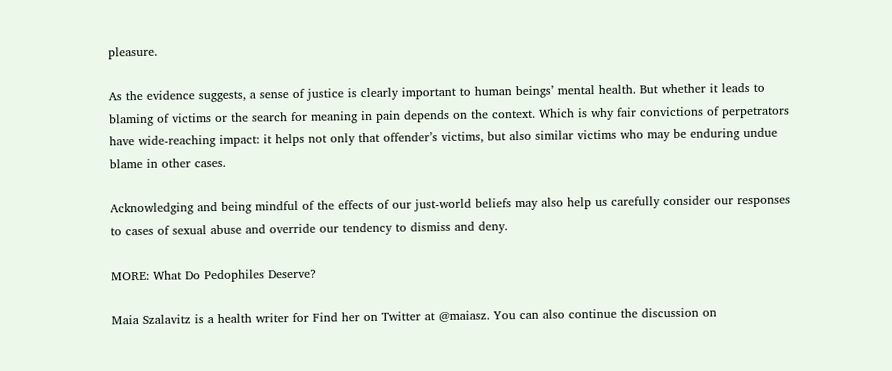pleasure.

As the evidence suggests, a sense of justice is clearly important to human beings’ mental health. But whether it leads to blaming of victims or the search for meaning in pain depends on the context. Which is why fair convictions of perpetrators have wide-reaching impact: it helps not only that offender’s victims, but also similar victims who may be enduring undue blame in other cases.

Acknowledging and being mindful of the effects of our just-world beliefs may also help us carefully consider our responses to cases of sexual abuse and override our tendency to dismiss and deny.

MORE: What Do Pedophiles Deserve?

Maia Szalavitz is a health writer for Find her on Twitter at @maiasz. You can also continue the discussion on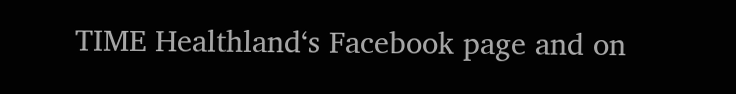TIME Healthland‘s Facebook page and on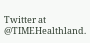Twitter at @TIMEHealthland.